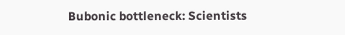Bubonic bottleneck: Scientists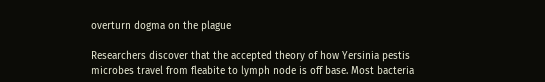overturn dogma on the plague

Researchers discover that the accepted theory of how Yersinia pestis microbes travel from fleabite to lymph node is off base. Most bacteria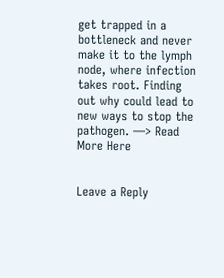get trapped in a bottleneck and never make it to the lymph node, where infection takes root. Finding out why could lead to new ways to stop the pathogen. —> Read More Here


Leave a Reply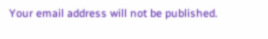Your email address will not be published.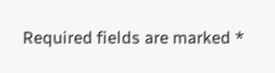Required fields are marked *